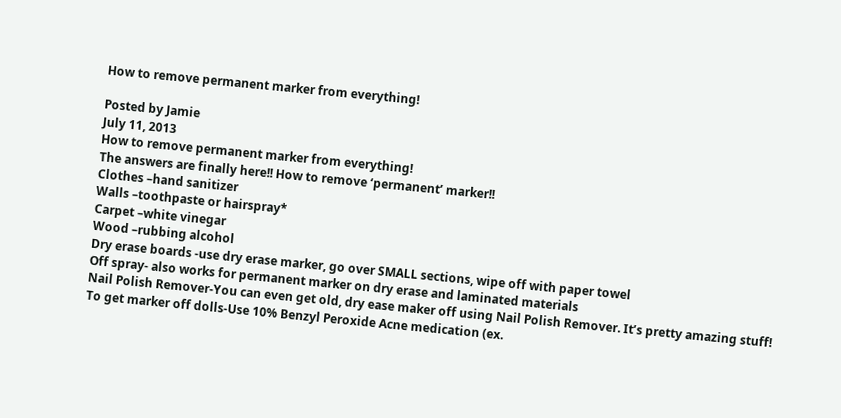How to remove permanent marker from everything!

Posted by Jamie
July 11, 2013
How to remove permanent marker from everything!
The answers are finally here!! How to remove ‘permanent’ marker!!
Clothes –hand sanitizer
Walls –toothpaste or hairspray*
Carpet –white vinegar
Wood –rubbing alcohol
Dry erase boards -use dry erase marker, go over SMALL sections, wipe off with paper towel
Off spray- also works for permanent marker on dry erase and laminated materials
Nail Polish Remover-You can even get old, dry ease maker off using Nail Polish Remover. It’s pretty amazing stuff!
To get marker off dolls-Use 10% Benzyl Peroxide Acne medication (ex.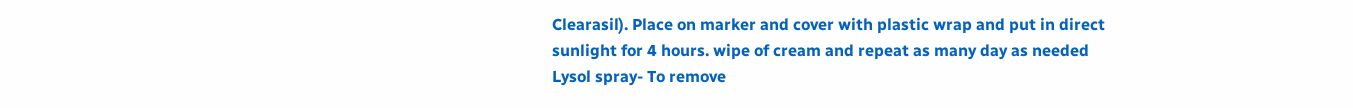Clearasil). Place on marker and cover with plastic wrap and put in direct sunlight for 4 hours. wipe of cream and repeat as many day as needed
Lysol spray- To remove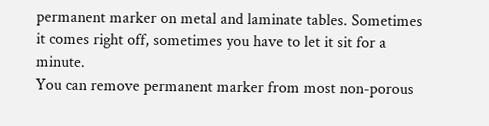permanent marker on metal and laminate tables. Sometimes it comes right off, sometimes you have to let it sit for a minute.
You can remove permanent marker from most non-porous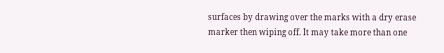surfaces by drawing over the marks with a dry erase marker then wiping off. It may take more than one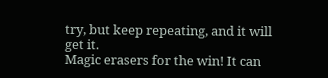try, but keep repeating, and it will get it.
Magic erasers for the win! It can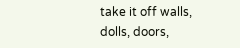take it off walls, dolls, doors,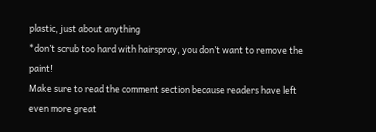plastic, just about anything
*don’t scrub too hard with hairspray, you don’t want to remove the paint!
Make sure to read the comment section because readers have left even more great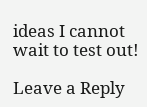ideas I cannot wait to test out!

Leave a Reply